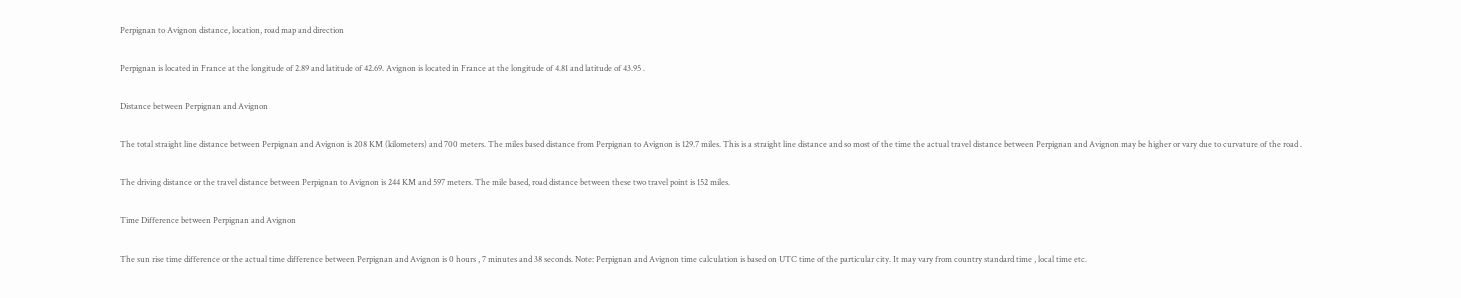Perpignan to Avignon distance, location, road map and direction

Perpignan is located in France at the longitude of 2.89 and latitude of 42.69. Avignon is located in France at the longitude of 4.81 and latitude of 43.95 .

Distance between Perpignan and Avignon

The total straight line distance between Perpignan and Avignon is 208 KM (kilometers) and 700 meters. The miles based distance from Perpignan to Avignon is 129.7 miles. This is a straight line distance and so most of the time the actual travel distance between Perpignan and Avignon may be higher or vary due to curvature of the road .

The driving distance or the travel distance between Perpignan to Avignon is 244 KM and 597 meters. The mile based, road distance between these two travel point is 152 miles.

Time Difference between Perpignan and Avignon

The sun rise time difference or the actual time difference between Perpignan and Avignon is 0 hours , 7 minutes and 38 seconds. Note: Perpignan and Avignon time calculation is based on UTC time of the particular city. It may vary from country standard time , local time etc.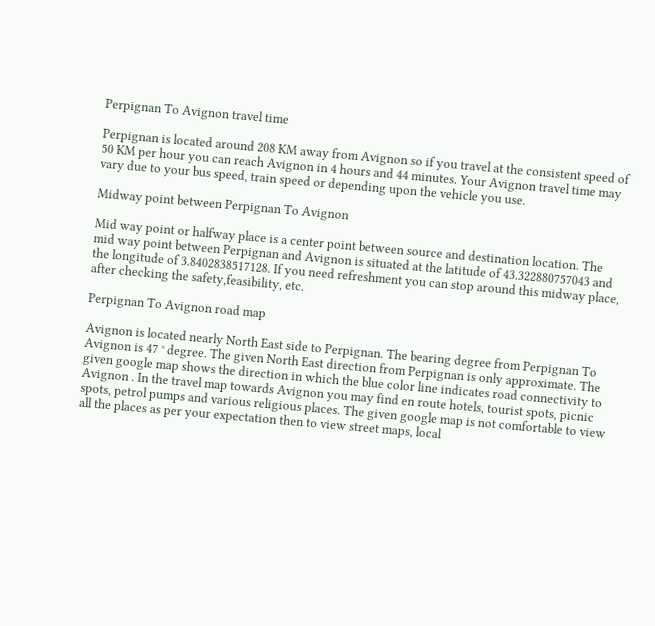Perpignan To Avignon travel time

Perpignan is located around 208 KM away from Avignon so if you travel at the consistent speed of 50 KM per hour you can reach Avignon in 4 hours and 44 minutes. Your Avignon travel time may vary due to your bus speed, train speed or depending upon the vehicle you use.

Midway point between Perpignan To Avignon

Mid way point or halfway place is a center point between source and destination location. The mid way point between Perpignan and Avignon is situated at the latitude of 43.322880757043 and the longitude of 3.8402838517128. If you need refreshment you can stop around this midway place, after checking the safety,feasibility, etc.

Perpignan To Avignon road map

Avignon is located nearly North East side to Perpignan. The bearing degree from Perpignan To Avignon is 47 ° degree. The given North East direction from Perpignan is only approximate. The given google map shows the direction in which the blue color line indicates road connectivity to Avignon . In the travel map towards Avignon you may find en route hotels, tourist spots, picnic spots, petrol pumps and various religious places. The given google map is not comfortable to view all the places as per your expectation then to view street maps, local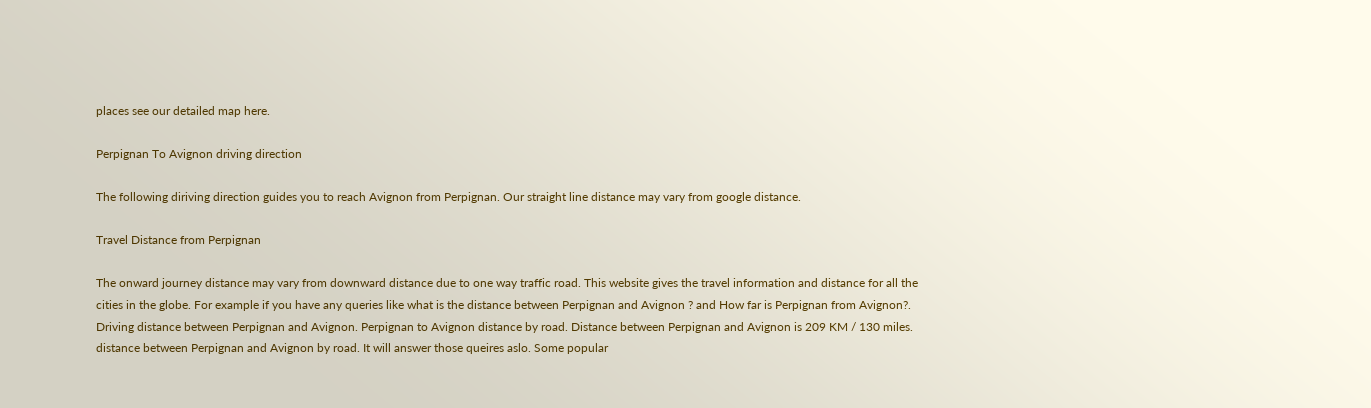places see our detailed map here.

Perpignan To Avignon driving direction

The following diriving direction guides you to reach Avignon from Perpignan. Our straight line distance may vary from google distance.

Travel Distance from Perpignan

The onward journey distance may vary from downward distance due to one way traffic road. This website gives the travel information and distance for all the cities in the globe. For example if you have any queries like what is the distance between Perpignan and Avignon ? and How far is Perpignan from Avignon?. Driving distance between Perpignan and Avignon. Perpignan to Avignon distance by road. Distance between Perpignan and Avignon is 209 KM / 130 miles. distance between Perpignan and Avignon by road. It will answer those queires aslo. Some popular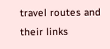travel routes and their links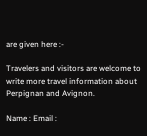are given here :-

Travelers and visitors are welcome to write more travel information about Perpignan and Avignon.

Name : Email :